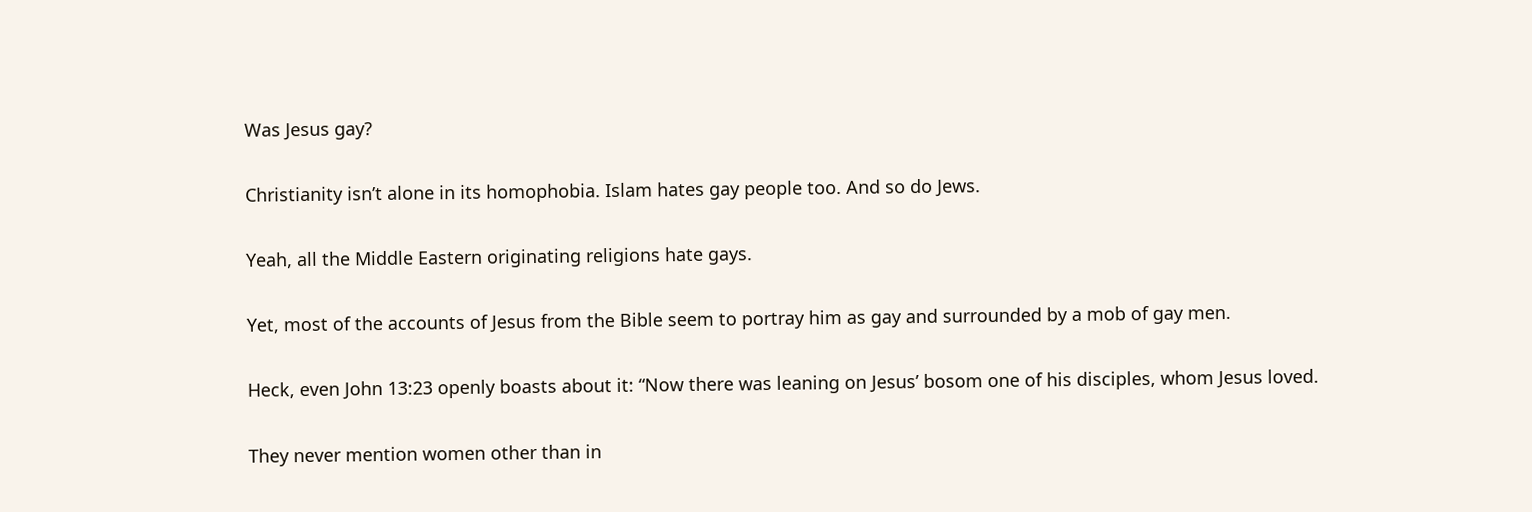Was Jesus gay?

Christianity isn’t alone in its homophobia. Islam hates gay people too. And so do Jews.

Yeah, all the Middle Eastern originating religions hate gays.

Yet, most of the accounts of Jesus from the Bible seem to portray him as gay and surrounded by a mob of gay men.

Heck, even John 13:23 openly boasts about it: “Now there was leaning on Jesus’ bosom one of his disciples, whom Jesus loved.

They never mention women other than in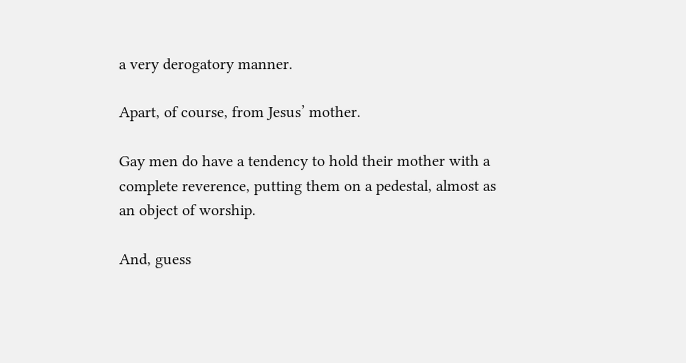a very derogatory manner.

Apart, of course, from Jesus’ mother.

Gay men do have a tendency to hold their mother with a complete reverence, putting them on a pedestal, almost as an object of worship.

And, guess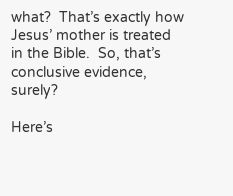what?  That’s exactly how Jesus’ mother is treated in the Bible.  So, that’s conclusive evidence, surely?

Here’s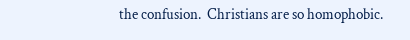the confusion.  Christians are so homophobic.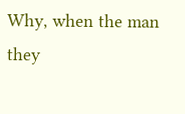Why, when the man they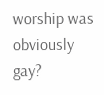worship was obviously gay?